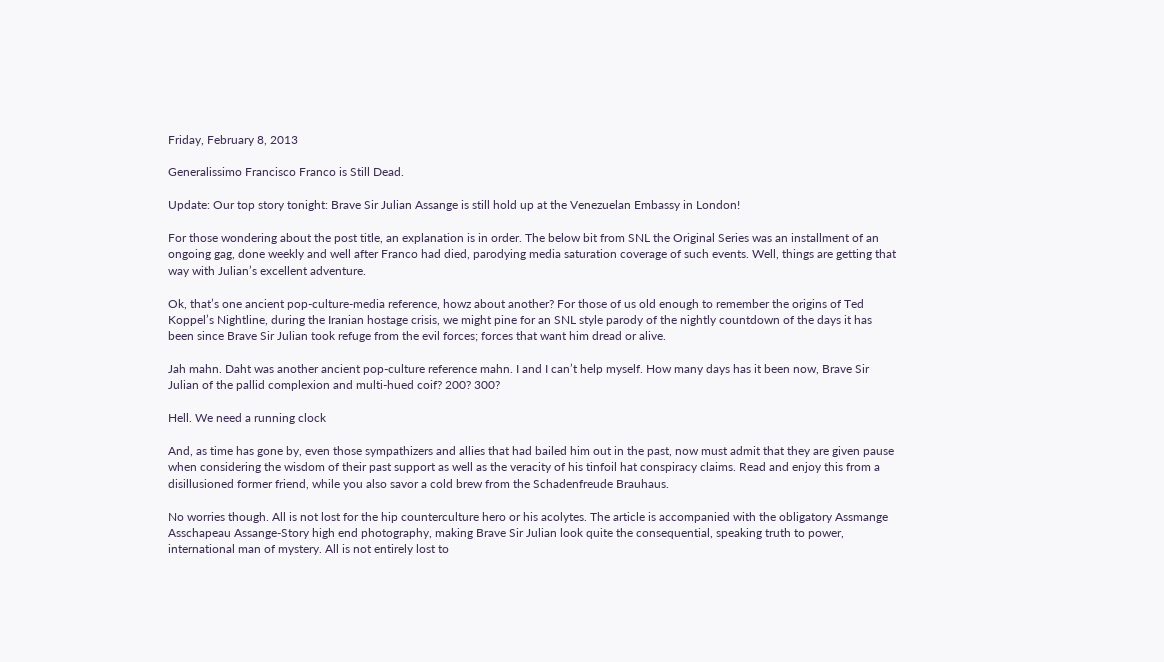Friday, February 8, 2013

Generalissimo Francisco Franco is Still Dead.

Update: Our top story tonight: Brave Sir Julian Assange is still hold up at the Venezuelan Embassy in London!

For those wondering about the post title, an explanation is in order. The below bit from SNL the Original Series was an installment of an ongoing gag, done weekly and well after Franco had died, parodying media saturation coverage of such events. Well, things are getting that way with Julian’s excellent adventure.

Ok, that’s one ancient pop-culture-media reference, howz about another? For those of us old enough to remember the origins of Ted Koppel’s Nightline, during the Iranian hostage crisis, we might pine for an SNL style parody of the nightly countdown of the days it has been since Brave Sir Julian took refuge from the evil forces; forces that want him dread or alive.

Jah mahn. Daht was another ancient pop-culture reference mahn. I and I can’t help myself. How many days has it been now, Brave Sir Julian of the pallid complexion and multi-hued coif? 200? 300?

Hell. We need a running clock

And, as time has gone by, even those sympathizers and allies that had bailed him out in the past, now must admit that they are given pause when considering the wisdom of their past support as well as the veracity of his tinfoil hat conspiracy claims. Read and enjoy this from a disillusioned former friend, while you also savor a cold brew from the Schadenfreude Brauhaus.

No worries though. All is not lost for the hip counterculture hero or his acolytes. The article is accompanied with the obligatory Assmange Asschapeau Assange-Story high end photography, making Brave Sir Julian look quite the consequential, speaking truth to power, international man of mystery. All is not entirely lost to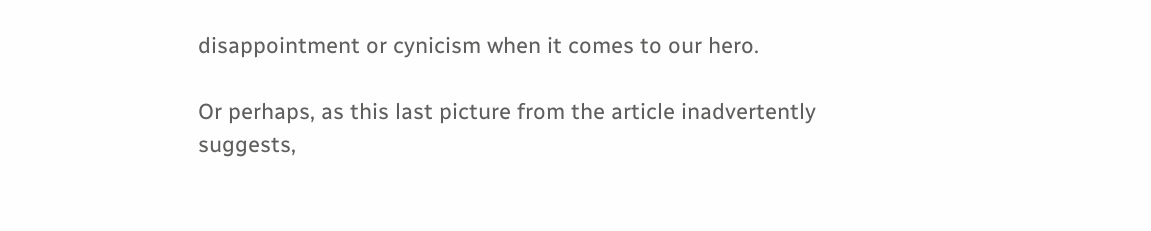disappointment or cynicism when it comes to our hero.

Or perhaps, as this last picture from the article inadvertently suggests,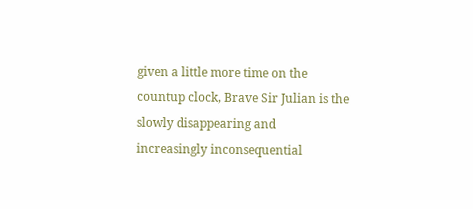given a little more time on the countup clock, Brave Sir Julian is the slowly disappearing and increasingly inconsequential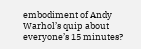embodiment of Andy Warhol’s quip about everyone’s 15 minutes?